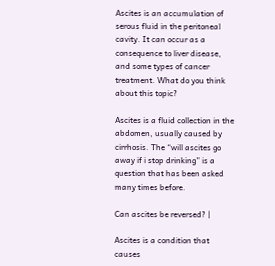Ascites is an accumulation of serous fluid in the peritoneal cavity. It can occur as a consequence to liver disease, and some types of cancer treatment. What do you think about this topic?

Ascites is a fluid collection in the abdomen, usually caused by cirrhosis. The “will ascites go away if i stop drinking” is a question that has been asked many times before.

Can ascites be reversed? |

Ascites is a condition that causes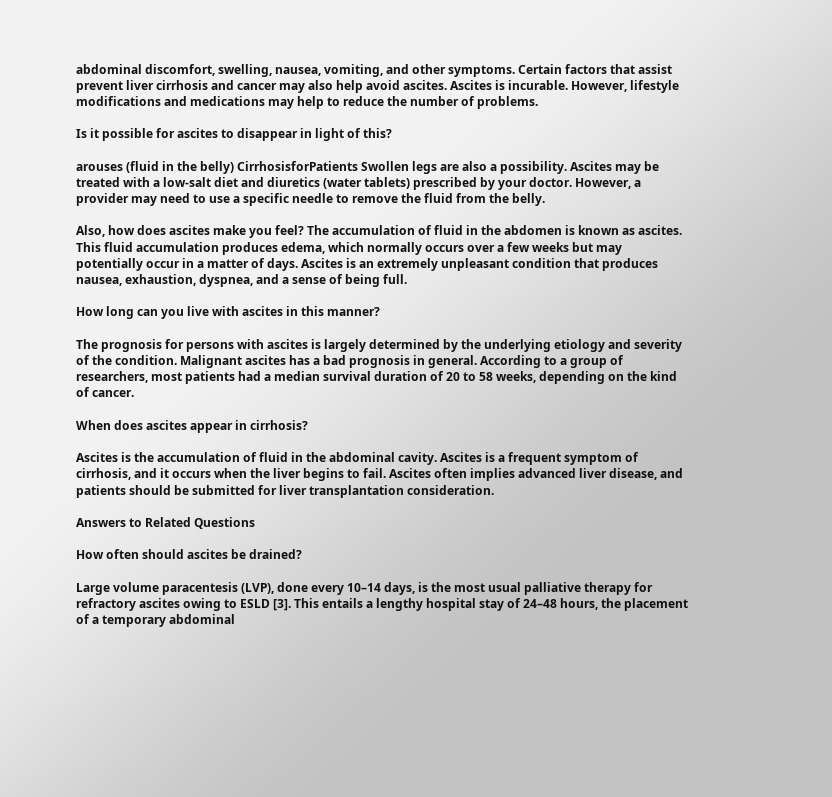abdominal discomfort, swelling, nausea, vomiting, and other symptoms. Certain factors that assist prevent liver cirrhosis and cancer may also help avoid ascites. Ascites is incurable. However, lifestyle modifications and medications may help to reduce the number of problems.

Is it possible for ascites to disappear in light of this?

arouses (fluid in the belly) CirrhosisforPatients Swollen legs are also a possibility. Ascites may be treated with a low-salt diet and diuretics (water tablets) prescribed by your doctor. However, a provider may need to use a specific needle to remove the fluid from the belly.

Also, how does ascites make you feel? The accumulation of fluid in the abdomen is known as ascites. This fluid accumulation produces edema, which normally occurs over a few weeks but may potentially occur in a matter of days. Ascites is an extremely unpleasant condition that produces nausea, exhaustion, dyspnea, and a sense of being full.

How long can you live with ascites in this manner?

The prognosis for persons with ascites is largely determined by the underlying etiology and severity of the condition. Malignant ascites has a bad prognosis in general. According to a group of researchers, most patients had a median survival duration of 20 to 58 weeks, depending on the kind of cancer.

When does ascites appear in cirrhosis?

Ascites is the accumulation of fluid in the abdominal cavity. Ascites is a frequent symptom of cirrhosis, and it occurs when the liver begins to fail. Ascites often implies advanced liver disease, and patients should be submitted for liver transplantation consideration.

Answers to Related Questions

How often should ascites be drained?

Large volume paracentesis (LVP), done every 10–14 days, is the most usual palliative therapy for refractory ascites owing to ESLD [3]. This entails a lengthy hospital stay of 24–48 hours, the placement of a temporary abdominal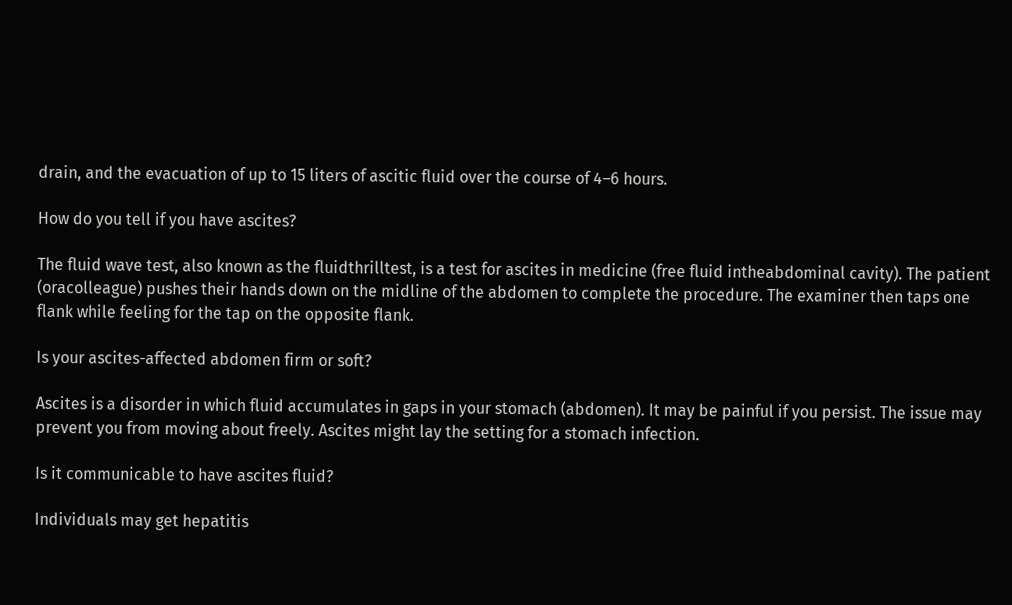drain, and the evacuation of up to 15 liters of ascitic fluid over the course of 4–6 hours.

How do you tell if you have ascites?

The fluid wave test, also known as the fluidthrilltest, is a test for ascites in medicine (free fluid intheabdominal cavity). The patient (oracolleague) pushes their hands down on the midline of the abdomen to complete the procedure. The examiner then taps one flank while feeling for the tap on the opposite flank.

Is your ascites-affected abdomen firm or soft?

Ascites is a disorder in which fluid accumulates in gaps in your stomach (abdomen). It may be painful if you persist. The issue may prevent you from moving about freely. Ascites might lay the setting for a stomach infection.

Is it communicable to have ascites fluid?

Individuals may get hepatitis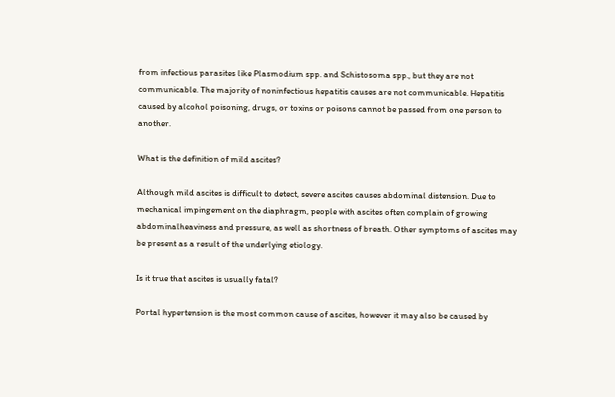from infectious parasites like Plasmodium spp. and Schistosoma spp., but they are not communicable. The majority of noninfectious hepatitis causes are not communicable. Hepatitis caused by alcohol poisoning, drugs, or toxins or poisons cannot be passed from one person to another.

What is the definition of mild ascites?

Although mild ascites is difficult to detect, severe ascites causes abdominal distension. Due to mechanical impingement on the diaphragm, people with ascites often complain of growing abdominalheaviness and pressure, as well as shortness of breath. Other symptoms of ascites may be present as a result of the underlying etiology.

Is it true that ascites is usually fatal?

Portal hypertension is the most common cause of ascites, however it may also be caused by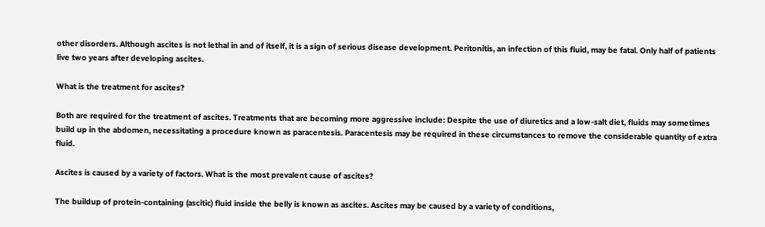other disorders. Although ascites is not lethal in and of itself, it is a sign of serious disease development. Peritonitis, an infection of this fluid, may be fatal. Only half of patients live two years after developing ascites.

What is the treatment for ascites?

Both are required for the treatment of ascites. Treatments that are becoming more aggressive include: Despite the use of diuretics and a low-salt diet, fluids may sometimes build up in the abdomen, necessitating a procedure known as paracentesis. Paracentesis may be required in these circumstances to remove the considerable quantity of extra fluid.

Ascites is caused by a variety of factors. What is the most prevalent cause of ascites?

The buildup of protein-containing (ascitic) fluid inside the belly is known as ascites. Ascites may be caused by a variety of conditions,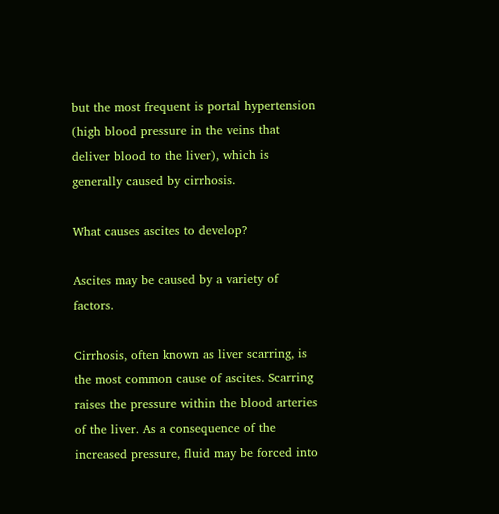but the most frequent is portal hypertension (high blood pressure in the veins that deliver blood to the liver), which is generally caused by cirrhosis.

What causes ascites to develop?

Ascites may be caused by a variety of factors.

Cirrhosis, often known as liver scarring, is the most common cause of ascites. Scarring raises the pressure within the blood arteries of the liver. As a consequence of the increased pressure, fluid may be forced into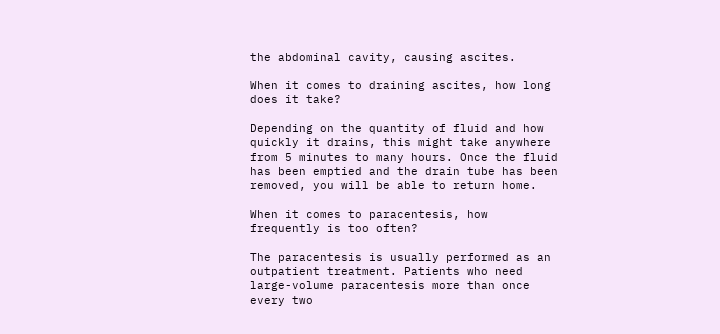the abdominal cavity, causing ascites.

When it comes to draining ascites, how long does it take?

Depending on the quantity of fluid and how quickly it drains, this might take anywhere from 5 minutes to many hours. Once the fluid has been emptied and the drain tube has been removed, you will be able to return home.

When it comes to paracentesis, how frequently is too often?

The paracentesis is usually performed as an outpatient treatment. Patients who need large-volume paracentesis more than once every two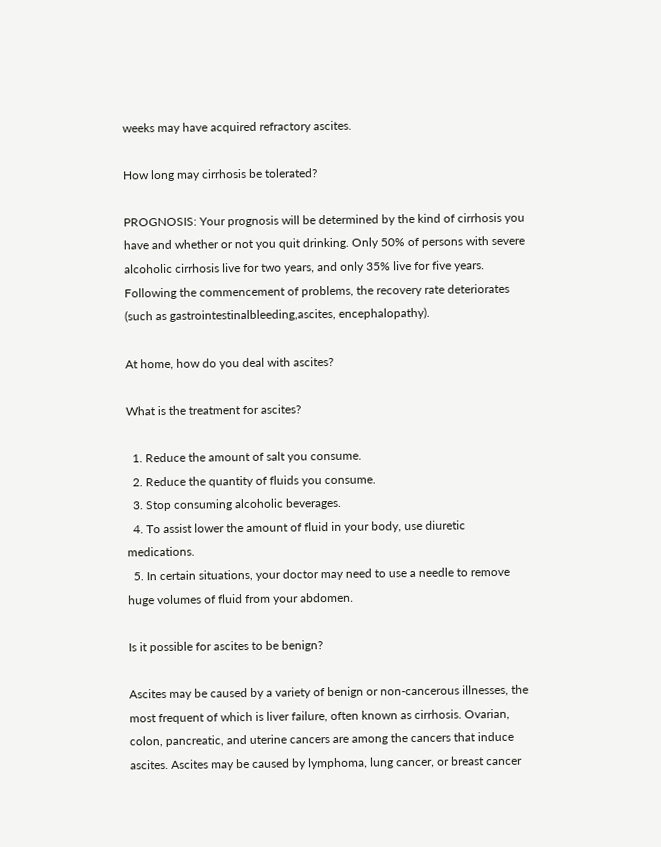weeks may have acquired refractory ascites.

How long may cirrhosis be tolerated?

PROGNOSIS: Your prognosis will be determined by the kind of cirrhosis you have and whether or not you quit drinking. Only 50% of persons with severe alcoholic cirrhosis live for two years, and only 35% live for five years. Following the commencement of problems, the recovery rate deteriorates (such as gastrointestinalbleeding,ascites, encephalopathy).

At home, how do you deal with ascites?

What is the treatment for ascites?

  1. Reduce the amount of salt you consume.
  2. Reduce the quantity of fluids you consume.
  3. Stop consuming alcoholic beverages.
  4. To assist lower the amount of fluid in your body, use diuretic medications.
  5. In certain situations, your doctor may need to use a needle to remove huge volumes of fluid from your abdomen.

Is it possible for ascites to be benign?

Ascites may be caused by a variety of benign or non-cancerous illnesses, the most frequent of which is liver failure, often known as cirrhosis. Ovarian, colon, pancreatic, and uterine cancers are among the cancers that induce ascites. Ascites may be caused by lymphoma, lung cancer, or breast cancer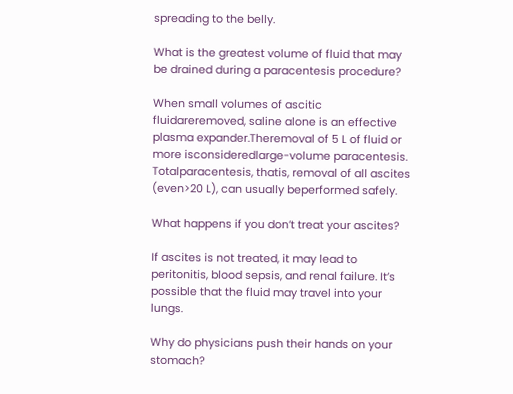spreading to the belly.

What is the greatest volume of fluid that may be drained during a paracentesis procedure?

When small volumes of ascitic fluidareremoved, saline alone is an effective plasma expander.Theremoval of 5 L of fluid or more isconsideredlarge-volume paracentesis. Totalparacentesis, thatis, removal of all ascites (even>20 L), can usually beperformed safely.

What happens if you don’t treat your ascites?

If ascites is not treated, it may lead to peritonitis, blood sepsis, and renal failure. It’s possible that the fluid may travel into your lungs.

Why do physicians push their hands on your stomach?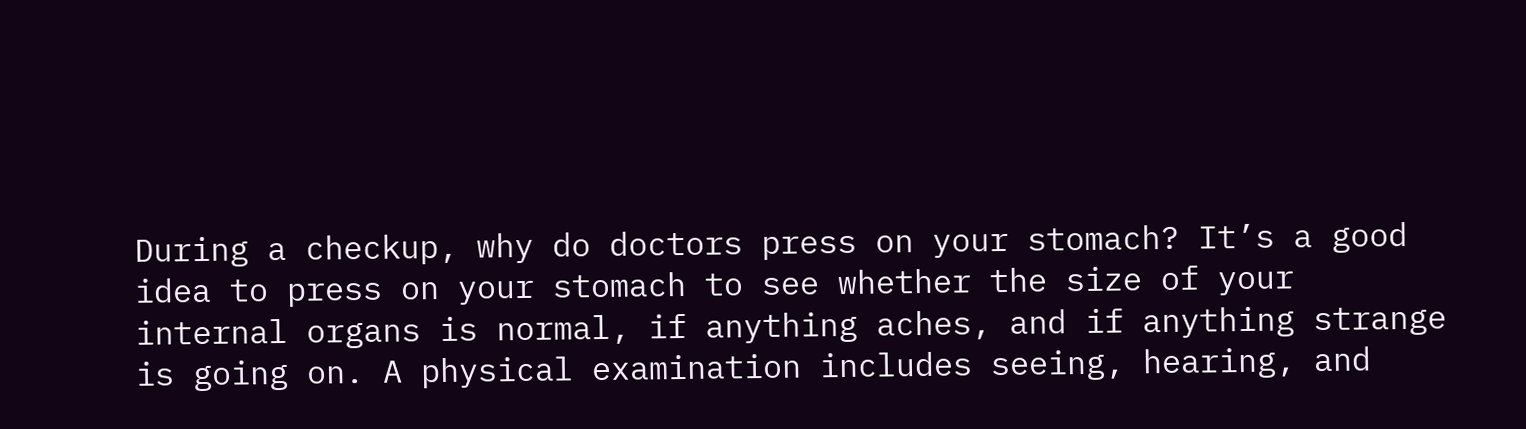During a checkup, why do doctors press on your stomach? It’s a good idea to press on your stomach to see whether the size of your internal organs is normal, if anything aches, and if anything strange is going on. A physical examination includes seeing, hearing, and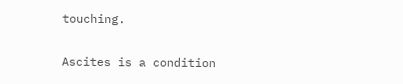touching.

Ascites is a condition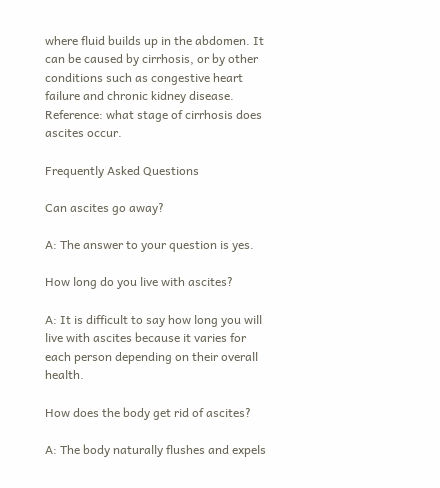where fluid builds up in the abdomen. It can be caused by cirrhosis, or by other conditions such as congestive heart failure and chronic kidney disease. Reference: what stage of cirrhosis does ascites occur.

Frequently Asked Questions

Can ascites go away?

A: The answer to your question is yes.

How long do you live with ascites?

A: It is difficult to say how long you will live with ascites because it varies for each person depending on their overall health.

How does the body get rid of ascites?

A: The body naturally flushes and expels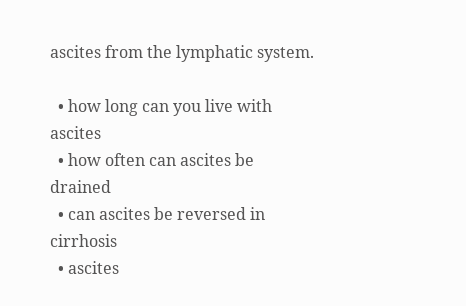ascites from the lymphatic system.

  • how long can you live with ascites
  • how often can ascites be drained
  • can ascites be reversed in cirrhosis
  • ascites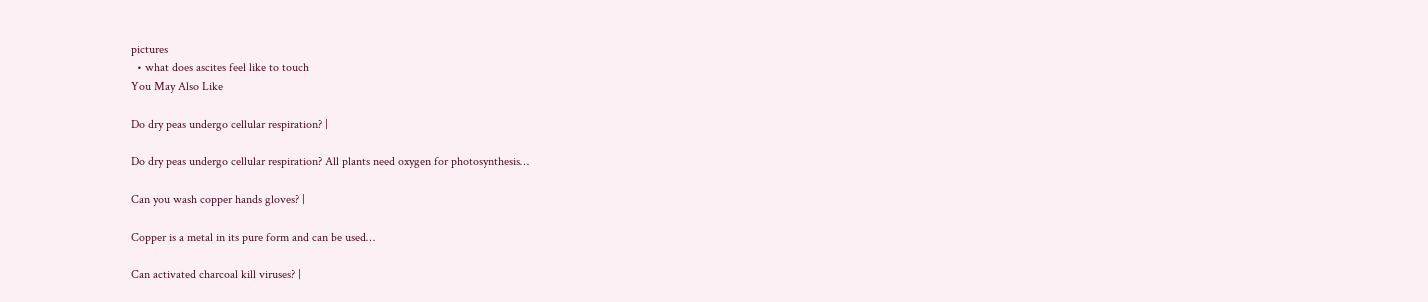pictures
  • what does ascites feel like to touch
You May Also Like

Do dry peas undergo cellular respiration? |

Do dry peas undergo cellular respiration? All plants need oxygen for photosynthesis…

Can you wash copper hands gloves? |

Copper is a metal in its pure form and can be used…

Can activated charcoal kill viruses? |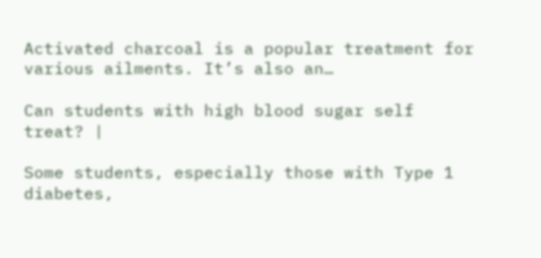Activated charcoal is a popular treatment for various ailments. It’s also an…

Can students with high blood sugar self treat? |

Some students, especially those with Type 1 diabetes,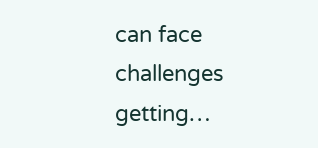can face challenges getting…